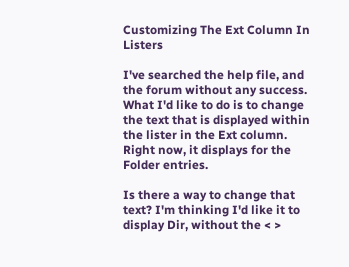Customizing The Ext Column In Listers

I've searched the help file, and the forum without any success. What I'd like to do is to change the text that is displayed within the lister in the Ext column. Right now, it displays for the Folder entries.

Is there a way to change that text? I'm thinking I'd like it to display Dir, without the < >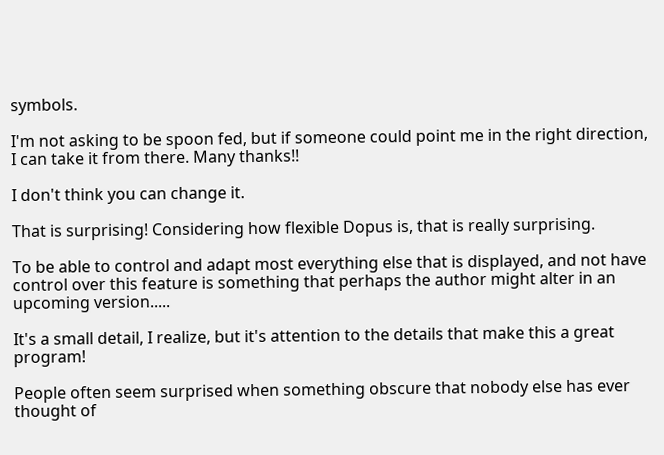symbols.

I'm not asking to be spoon fed, but if someone could point me in the right direction, I can take it from there. Many thanks!!

I don't think you can change it.

That is surprising! Considering how flexible Dopus is, that is really surprising.

To be able to control and adapt most everything else that is displayed, and not have control over this feature is something that perhaps the author might alter in an upcoming version.....

It's a small detail, I realize, but it's attention to the details that make this a great program!

People often seem surprised when something obscure that nobody else has ever thought of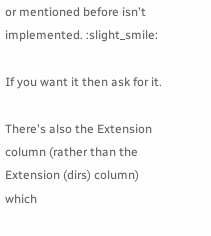or mentioned before isn't implemented. :slight_smile:

If you want it then ask for it.

There's also the Extension column (rather than the Extension (dirs) column) which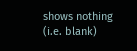shows nothing (i.e. blank)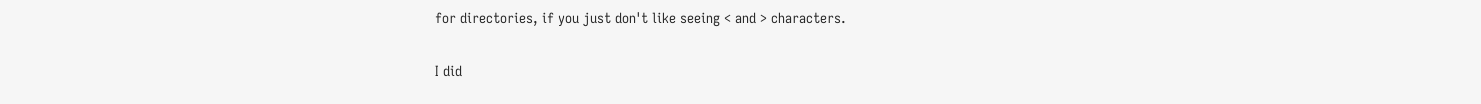for directories, if you just don't like seeing < and > characters.

I did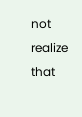not realize that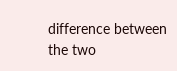difference between the two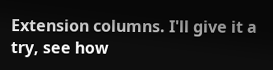Extension columns. I'll give it a try, see how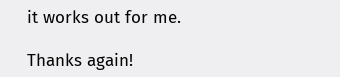it works out for me.

Thanks again!